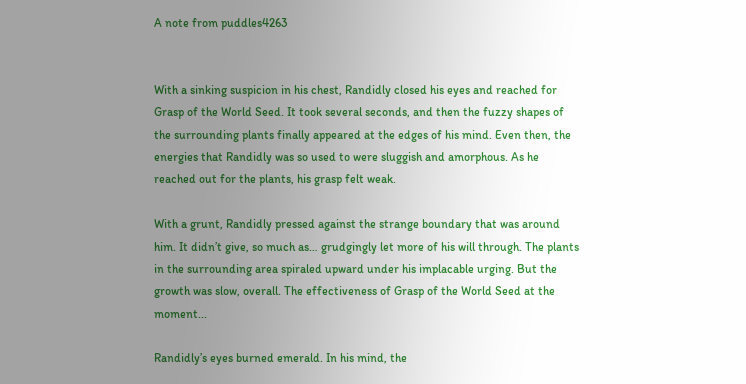A note from puddles4263


With a sinking suspicion in his chest, Randidly closed his eyes and reached for Grasp of the World Seed. It took several seconds, and then the fuzzy shapes of the surrounding plants finally appeared at the edges of his mind. Even then, the energies that Randidly was so used to were sluggish and amorphous. As he reached out for the plants, his grasp felt weak.

With a grunt, Randidly pressed against the strange boundary that was around him. It didn’t give, so much as… grudgingly let more of his will through. The plants in the surrounding area spiraled upward under his implacable urging. But the growth was slow, overall. The effectiveness of Grasp of the World Seed at the moment...

Randidly’s eyes burned emerald. In his mind, the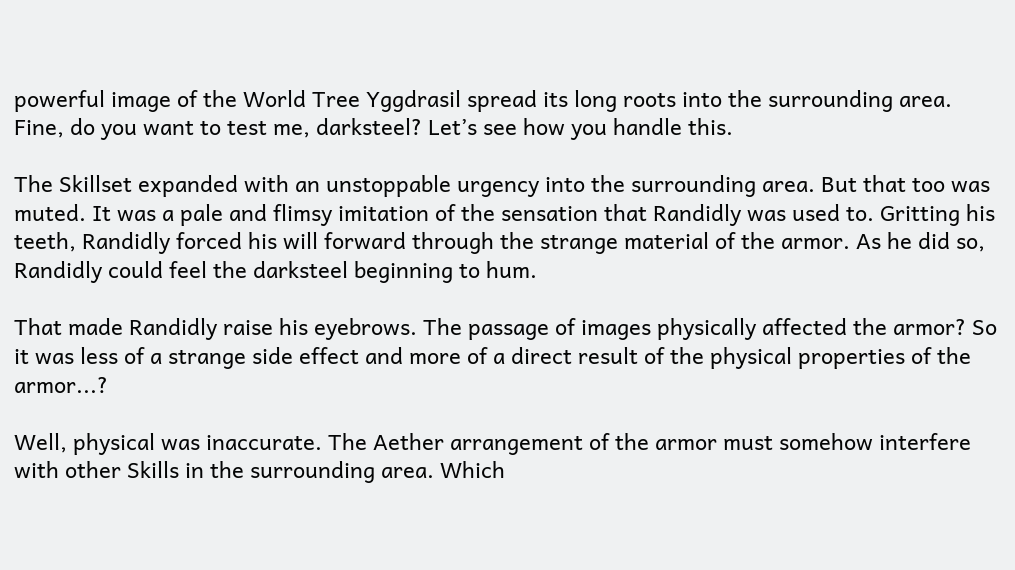powerful image of the World Tree Yggdrasil spread its long roots into the surrounding area. Fine, do you want to test me, darksteel? Let’s see how you handle this.

The Skillset expanded with an unstoppable urgency into the surrounding area. But that too was muted. It was a pale and flimsy imitation of the sensation that Randidly was used to. Gritting his teeth, Randidly forced his will forward through the strange material of the armor. As he did so, Randidly could feel the darksteel beginning to hum.

That made Randidly raise his eyebrows. The passage of images physically affected the armor? So it was less of a strange side effect and more of a direct result of the physical properties of the armor...?

Well, physical was inaccurate. The Aether arrangement of the armor must somehow interfere with other Skills in the surrounding area. Which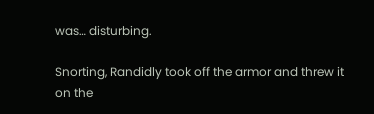was… disturbing.

Snorting, Randidly took off the armor and threw it on the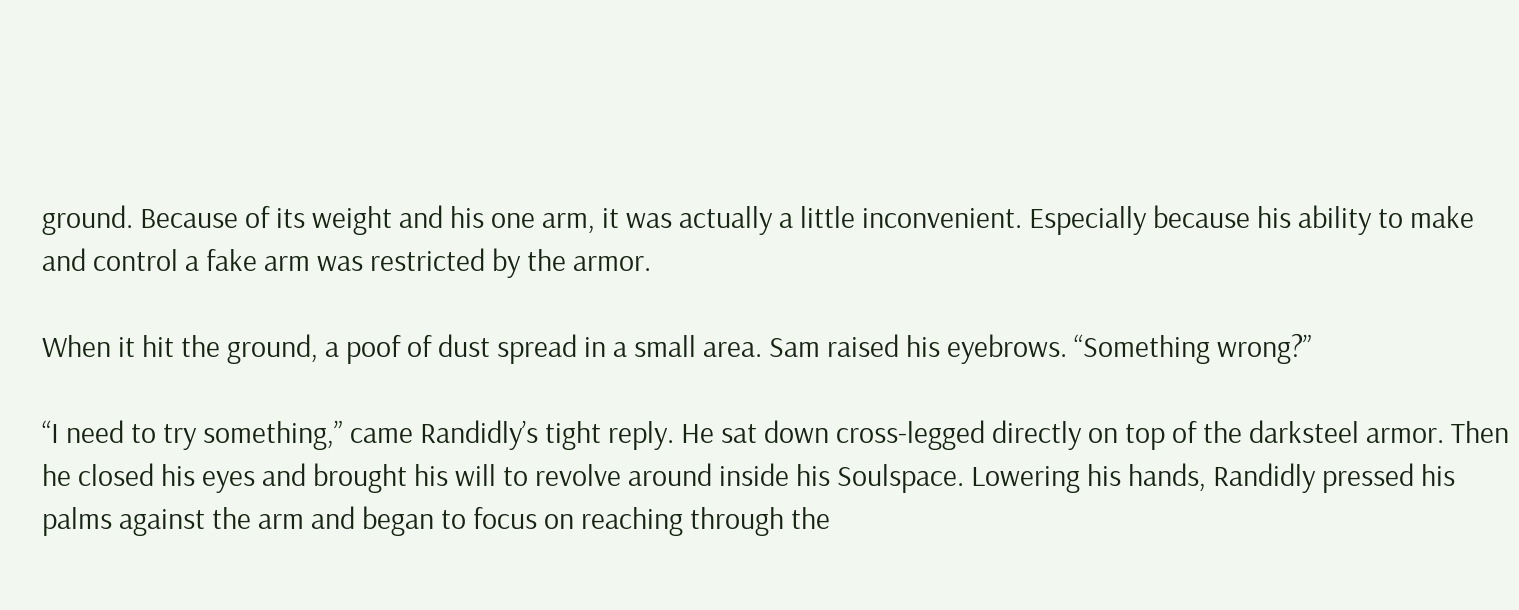ground. Because of its weight and his one arm, it was actually a little inconvenient. Especially because his ability to make and control a fake arm was restricted by the armor.

When it hit the ground, a poof of dust spread in a small area. Sam raised his eyebrows. “Something wrong?”

“I need to try something,” came Randidly’s tight reply. He sat down cross-legged directly on top of the darksteel armor. Then he closed his eyes and brought his will to revolve around inside his Soulspace. Lowering his hands, Randidly pressed his palms against the arm and began to focus on reaching through the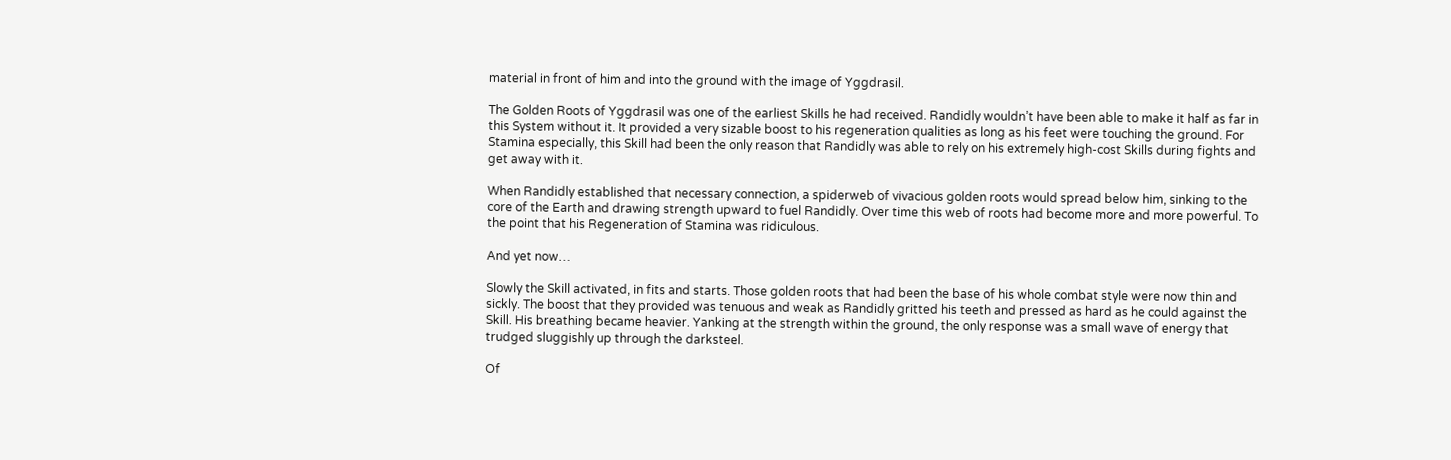material in front of him and into the ground with the image of Yggdrasil.

The Golden Roots of Yggdrasil was one of the earliest Skills he had received. Randidly wouldn’t have been able to make it half as far in this System without it. It provided a very sizable boost to his regeneration qualities as long as his feet were touching the ground. For Stamina especially, this Skill had been the only reason that Randidly was able to rely on his extremely high-cost Skills during fights and get away with it.

When Randidly established that necessary connection, a spiderweb of vivacious golden roots would spread below him, sinking to the core of the Earth and drawing strength upward to fuel Randidly. Over time this web of roots had become more and more powerful. To the point that his Regeneration of Stamina was ridiculous.

And yet now…

Slowly the Skill activated, in fits and starts. Those golden roots that had been the base of his whole combat style were now thin and sickly. The boost that they provided was tenuous and weak as Randidly gritted his teeth and pressed as hard as he could against the Skill. His breathing became heavier. Yanking at the strength within the ground, the only response was a small wave of energy that trudged sluggishly up through the darksteel.

Of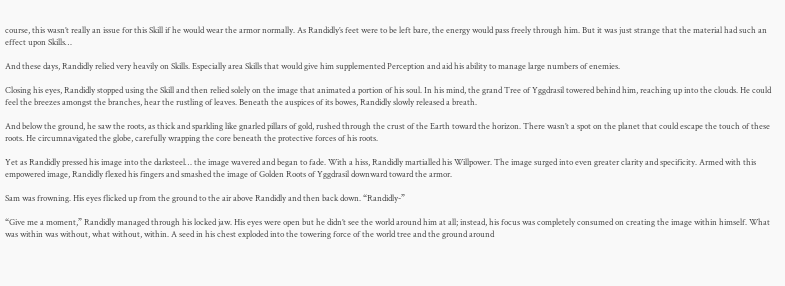course, this wasn’t really an issue for this Skill if he would wear the armor normally. As Randidly’s feet were to be left bare, the energy would pass freely through him. But it was just strange that the material had such an effect upon Skills…

And these days, Randidly relied very heavily on Skills. Especially area Skills that would give him supplemented Perception and aid his ability to manage large numbers of enemies.

Closing his eyes, Randidly stopped using the Skill and then relied solely on the image that animated a portion of his soul. In his mind, the grand Tree of Yggdrasil towered behind him, reaching up into the clouds. He could feel the breezes amongst the branches, hear the rustling of leaves. Beneath the auspices of its bowes, Randidly slowly released a breath.

And below the ground, he saw the roots, as thick and sparkling like gnarled pillars of gold, rushed through the crust of the Earth toward the horizon. There wasn’t a spot on the planet that could escape the touch of these roots. He circumnavigated the globe, carefully wrapping the core beneath the protective forces of his roots.

Yet as Randidly pressed his image into the darksteel… the image wavered and began to fade. With a hiss, Randidly martialled his Willpower. The image surged into even greater clarity and specificity. Armed with this empowered image, Randidly flexed his fingers and smashed the image of Golden Roots of Yggdrasil downward toward the armor.

Sam was frowning. His eyes flicked up from the ground to the air above Randidly and then back down. “Randidly-”

“Give me a moment,” Randidly managed through his locked jaw. His eyes were open but he didn’t see the world around him at all; instead, his focus was completely consumed on creating the image within himself. What was within was without, what without, within. A seed in his chest exploded into the towering force of the world tree and the ground around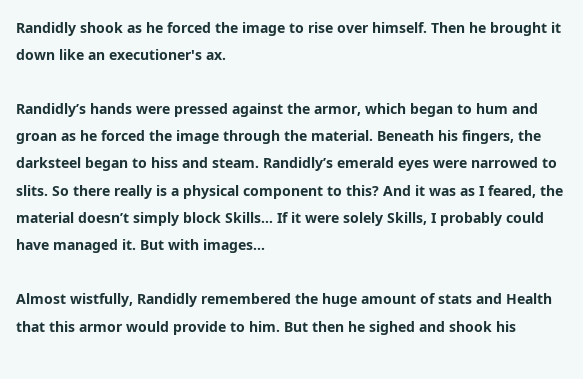Randidly shook as he forced the image to rise over himself. Then he brought it down like an executioner's ax.

Randidly’s hands were pressed against the armor, which began to hum and groan as he forced the image through the material. Beneath his fingers, the darksteel began to hiss and steam. Randidly’s emerald eyes were narrowed to slits. So there really is a physical component to this? And it was as I feared, the material doesn’t simply block Skills… If it were solely Skills, I probably could have managed it. But with images...

Almost wistfully, Randidly remembered the huge amount of stats and Health that this armor would provide to him. But then he sighed and shook his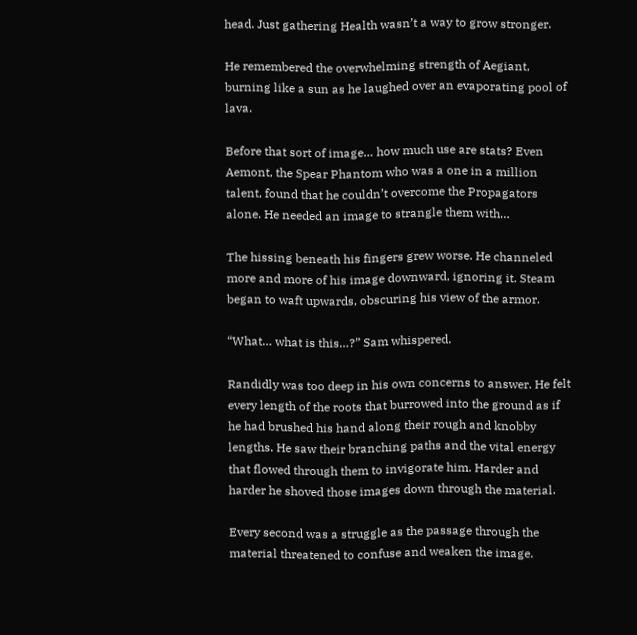head. Just gathering Health wasn’t a way to grow stronger.

He remembered the overwhelming strength of Aegiant, burning like a sun as he laughed over an evaporating pool of lava.

Before that sort of image… how much use are stats? Even Aemont, the Spear Phantom who was a one in a million talent, found that he couldn’t overcome the Propagators alone. He needed an image to strangle them with…

The hissing beneath his fingers grew worse. He channeled more and more of his image downward, ignoring it. Steam began to waft upwards, obscuring his view of the armor.

“What… what is this…?” Sam whispered.

Randidly was too deep in his own concerns to answer. He felt every length of the roots that burrowed into the ground as if he had brushed his hand along their rough and knobby lengths. He saw their branching paths and the vital energy that flowed through them to invigorate him. Harder and harder he shoved those images down through the material.

Every second was a struggle as the passage through the material threatened to confuse and weaken the image.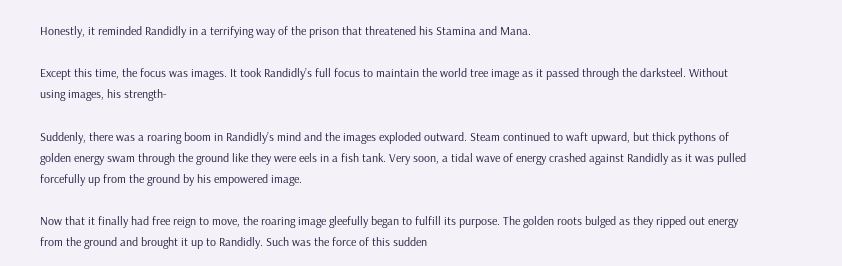Honestly, it reminded Randidly in a terrifying way of the prison that threatened his Stamina and Mana.

Except this time, the focus was images. It took Randidly’s full focus to maintain the world tree image as it passed through the darksteel. Without using images, his strength-

Suddenly, there was a roaring boom in Randidly’s mind and the images exploded outward. Steam continued to waft upward, but thick pythons of golden energy swam through the ground like they were eels in a fish tank. Very soon, a tidal wave of energy crashed against Randidly as it was pulled forcefully up from the ground by his empowered image.

Now that it finally had free reign to move, the roaring image gleefully began to fulfill its purpose. The golden roots bulged as they ripped out energy from the ground and brought it up to Randidly. Such was the force of this sudden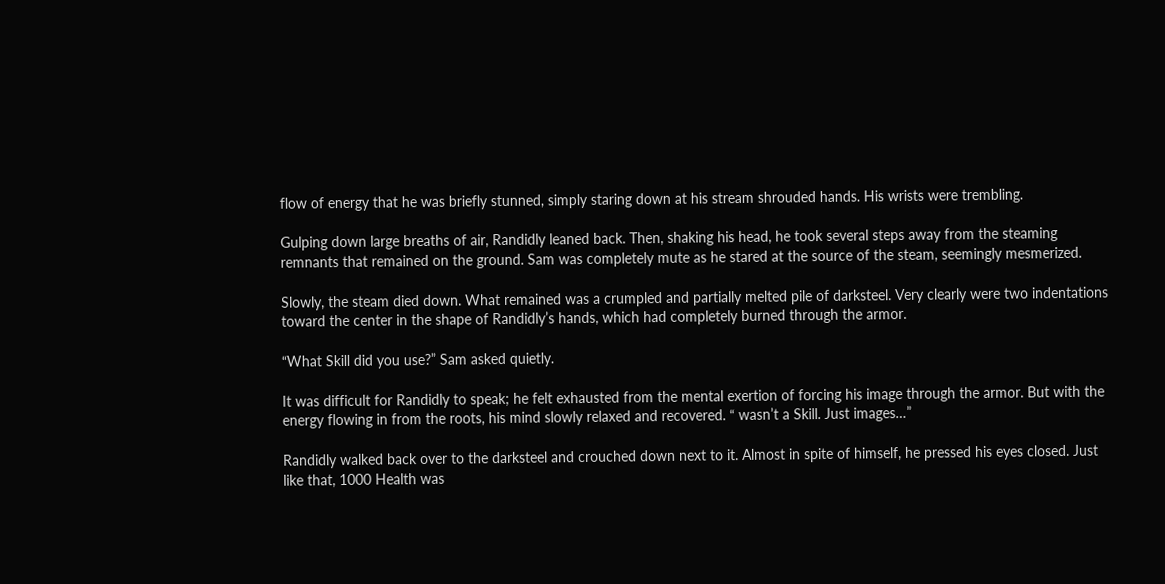flow of energy that he was briefly stunned, simply staring down at his stream shrouded hands. His wrists were trembling.

Gulping down large breaths of air, Randidly leaned back. Then, shaking his head, he took several steps away from the steaming remnants that remained on the ground. Sam was completely mute as he stared at the source of the steam, seemingly mesmerized.

Slowly, the steam died down. What remained was a crumpled and partially melted pile of darksteel. Very clearly were two indentations toward the center in the shape of Randidly’s hands, which had completely burned through the armor.

“What Skill did you use?” Sam asked quietly.

It was difficult for Randidly to speak; he felt exhausted from the mental exertion of forcing his image through the armor. But with the energy flowing in from the roots, his mind slowly relaxed and recovered. “ wasn’t a Skill. Just images…”

Randidly walked back over to the darksteel and crouched down next to it. Almost in spite of himself, he pressed his eyes closed. Just like that, 1000 Health was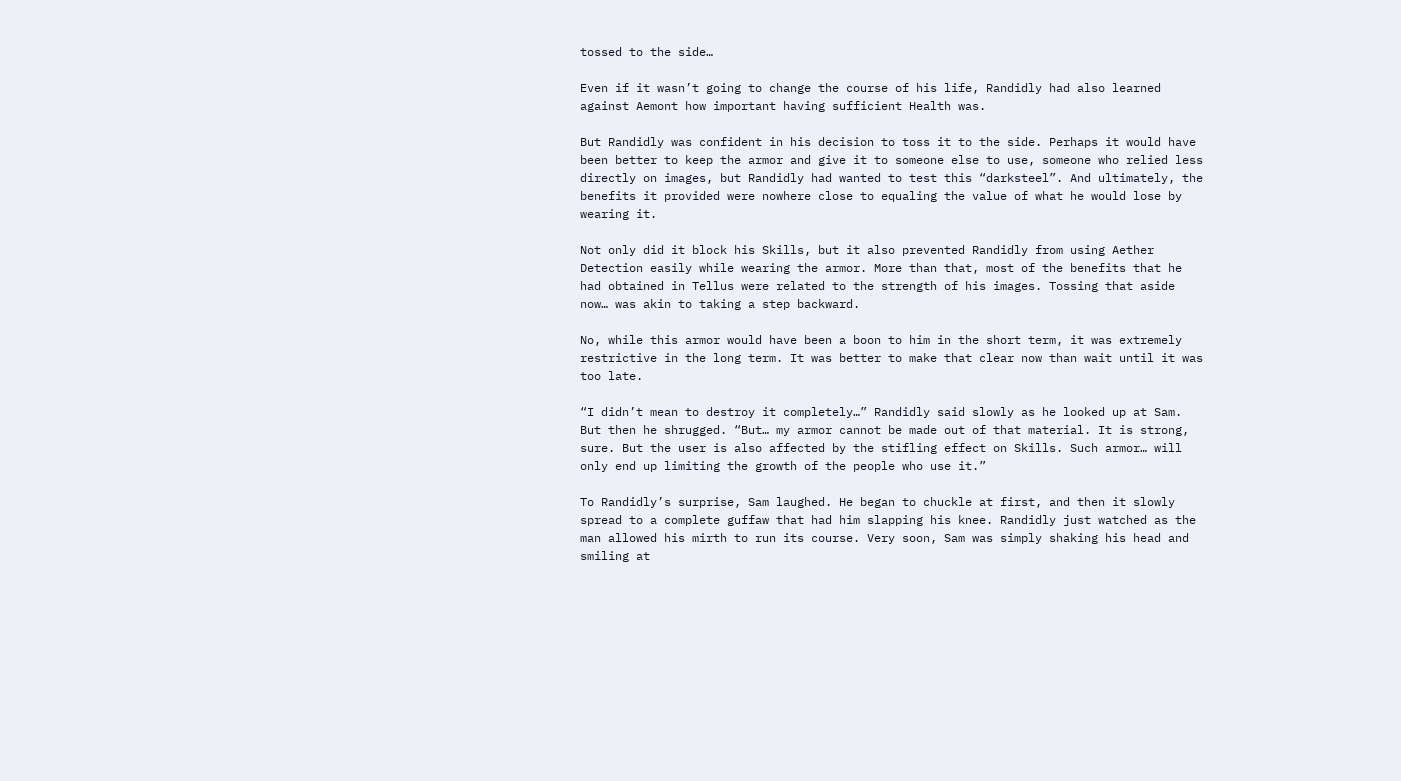tossed to the side…

Even if it wasn’t going to change the course of his life, Randidly had also learned against Aemont how important having sufficient Health was.

But Randidly was confident in his decision to toss it to the side. Perhaps it would have been better to keep the armor and give it to someone else to use, someone who relied less directly on images, but Randidly had wanted to test this “darksteel”. And ultimately, the benefits it provided were nowhere close to equaling the value of what he would lose by wearing it.

Not only did it block his Skills, but it also prevented Randidly from using Aether Detection easily while wearing the armor. More than that, most of the benefits that he had obtained in Tellus were related to the strength of his images. Tossing that aside now… was akin to taking a step backward.

No, while this armor would have been a boon to him in the short term, it was extremely restrictive in the long term. It was better to make that clear now than wait until it was too late.

“I didn’t mean to destroy it completely…” Randidly said slowly as he looked up at Sam. But then he shrugged. “But… my armor cannot be made out of that material. It is strong, sure. But the user is also affected by the stifling effect on Skills. Such armor… will only end up limiting the growth of the people who use it.”

To Randidly’s surprise, Sam laughed. He began to chuckle at first, and then it slowly spread to a complete guffaw that had him slapping his knee. Randidly just watched as the man allowed his mirth to run its course. Very soon, Sam was simply shaking his head and smiling at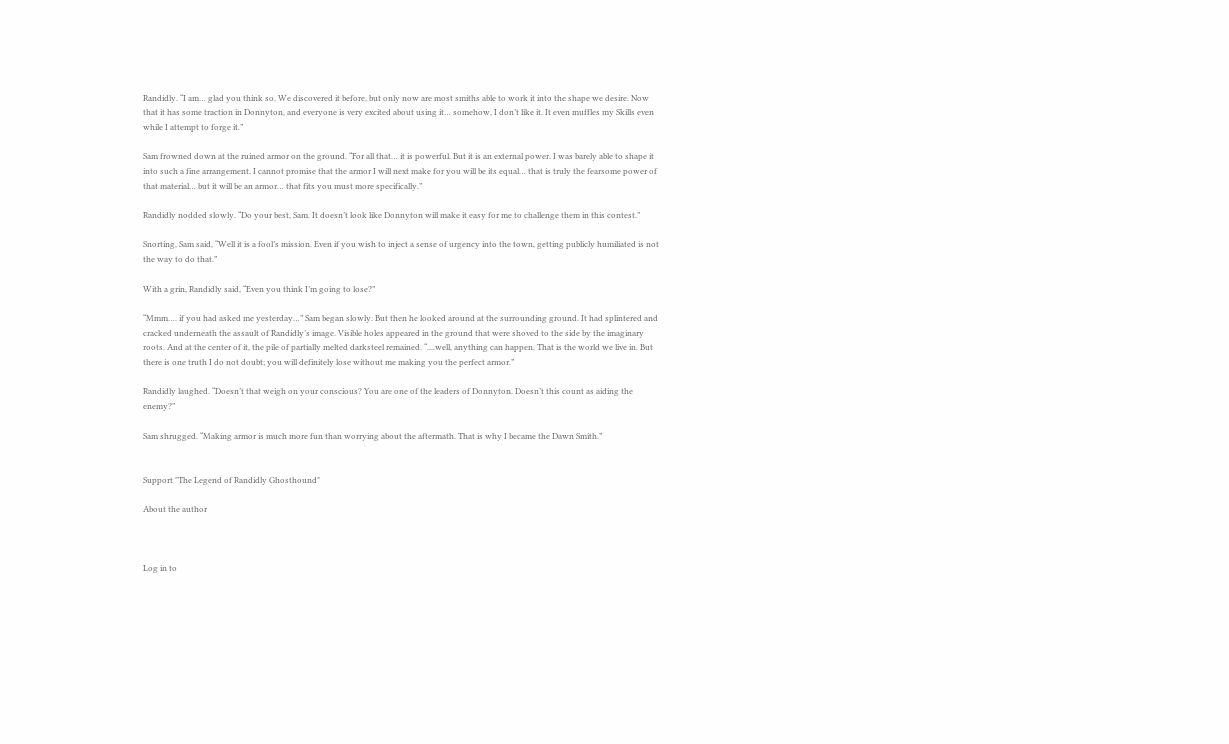Randidly. “I am… glad you think so. We discovered it before, but only now are most smiths able to work it into the shape we desire. Now that it has some traction in Donnyton, and everyone is very excited about using it… somehow, I don’t like it. It even muffles my Skills even while I attempt to forge it.”

Sam frowned down at the ruined armor on the ground. “For all that… it is powerful. But it is an external power. I was barely able to shape it into such a fine arrangement. I cannot promise that the armor I will next make for you will be its equal… that is truly the fearsome power of that material… but it will be an armor… that fits you must more specifically.”

Randidly nodded slowly. “Do your best, Sam. It doesn’t look like Donnyton will make it easy for me to challenge them in this contest.”

Snorting, Sam said, “Well it is a fool’s mission. Even if you wish to inject a sense of urgency into the town, getting publicly humiliated is not the way to do that.”

With a grin, Randidly said, “Even you think I’m going to lose?”

“Mmm…. if you had asked me yesterday…” Sam began slowly. But then he looked around at the surrounding ground. It had splintered and cracked underneath the assault of Randidly’s image. Visible holes appeared in the ground that were shoved to the side by the imaginary roots. And at the center of it, the pile of partially melted darksteel remained. “....well, anything can happen. That is the world we live in. But there is one truth I do not doubt; you will definitely lose without me making you the perfect armor.”

Randidly laughed. “Doesn’t that weigh on your conscious? You are one of the leaders of Donnyton. Doesn’t this count as aiding the enemy?”

Sam shrugged. “Making armor is much more fun than worrying about the aftermath. That is why I became the Dawn Smith.”


Support "The Legend of Randidly Ghosthound"

About the author



Log in to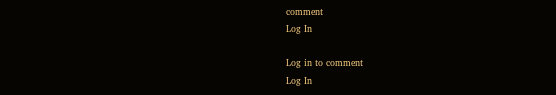comment
Log In

Log in to comment
Log In